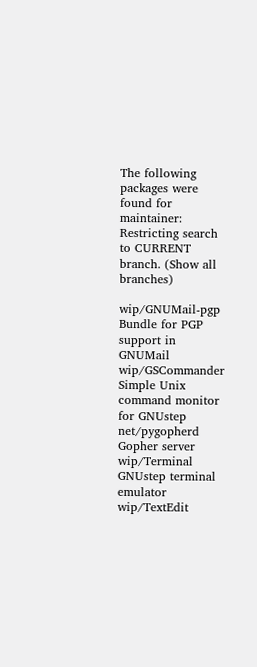The following packages were found for maintainer:
Restricting search to CURRENT branch. (Show all branches)

wip/GNUMail-pgp Bundle for PGP support in GNUMail
wip/GSCommander Simple Unix command monitor for GNUstep
net/pygopherd Gopher server
wip/Terminal GNUstep terminal emulator
wip/TextEdit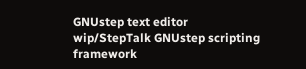GNUstep text editor
wip/StepTalk GNUstep scripting framework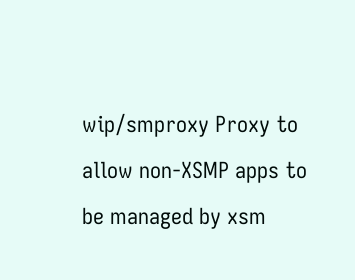wip/smproxy Proxy to allow non-XSMP apps to be managed by xsm